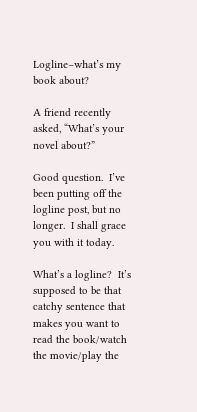Logline–what’s my book about?

A friend recently asked, “What’s your novel about?”

Good question.  I’ve been putting off the logline post, but no longer.  I shall grace you with it today.

What’s a logline?  It’s supposed to be that catchy sentence that makes you want to read the book/watch the movie/play the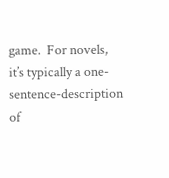game.  For novels, it’s typically a one-sentence-description of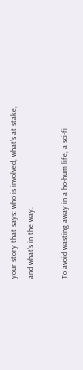your story that says: who is involved, what’s at stake, and what’s in the way.

To avoid wasting away in a ho-hum life, a sci-fi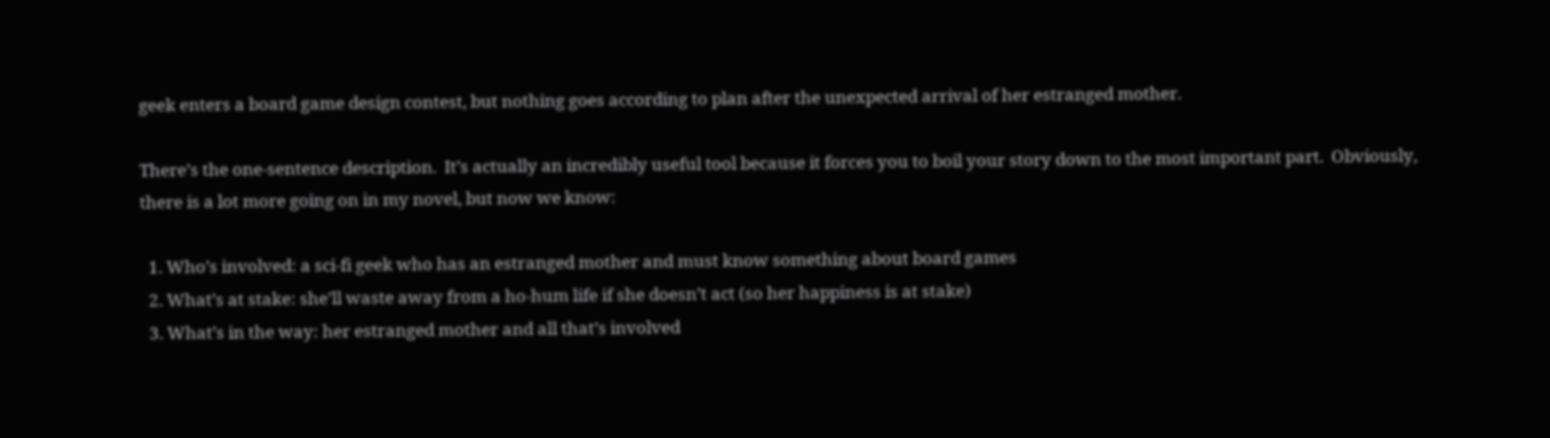geek enters a board game design contest, but nothing goes according to plan after the unexpected arrival of her estranged mother.

There’s the one-sentence description.  It’s actually an incredibly useful tool because it forces you to boil your story down to the most important part.  Obviously, there is a lot more going on in my novel, but now we know:

  1. Who’s involved: a sci-fi geek who has an estranged mother and must know something about board games
  2. What’s at stake: she’ll waste away from a ho-hum life if she doesn’t act (so her happiness is at stake)
  3. What’s in the way: her estranged mother and all that’s involved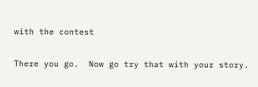with the contest

There you go.  Now go try that with your story.